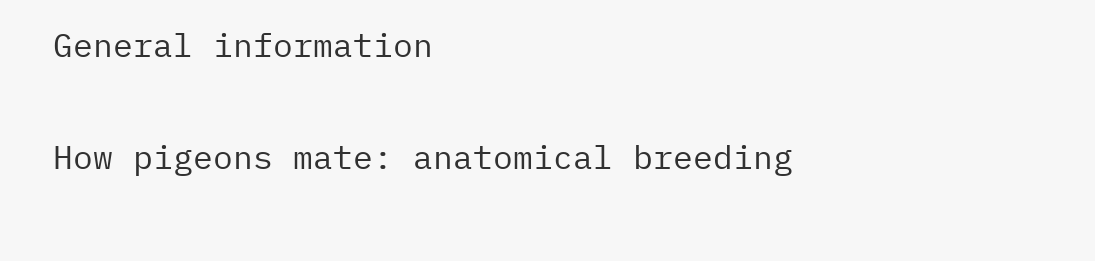General information

How pigeons mate: anatomical breeding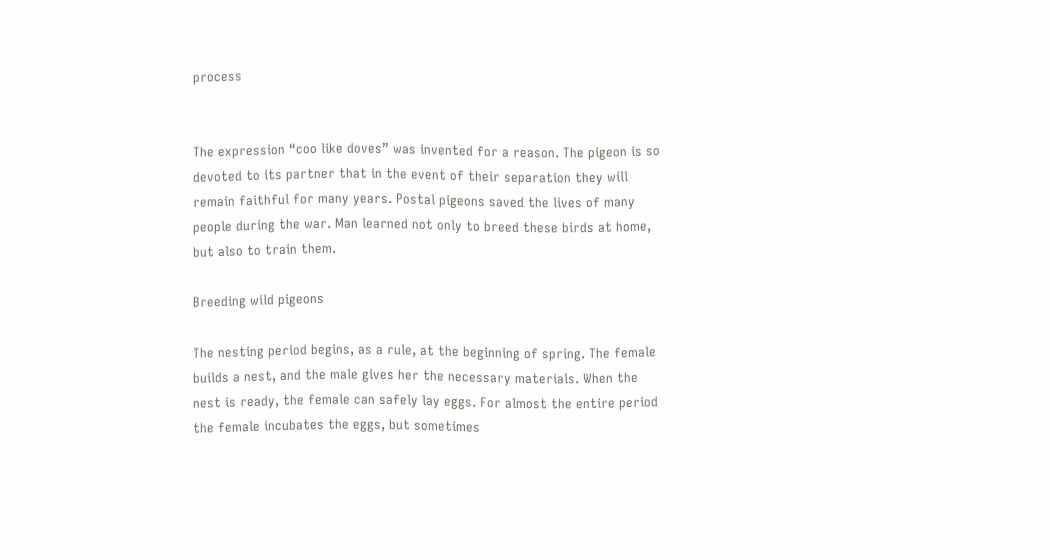process


The expression “coo like doves” was invented for a reason. The pigeon is so devoted to its partner that in the event of their separation they will remain faithful for many years. Postal pigeons saved the lives of many people during the war. Man learned not only to breed these birds at home, but also to train them.

Breeding wild pigeons

The nesting period begins, as a rule, at the beginning of spring. The female builds a nest, and the male gives her the necessary materials. When the nest is ready, the female can safely lay eggs. For almost the entire period the female incubates the eggs, but sometimes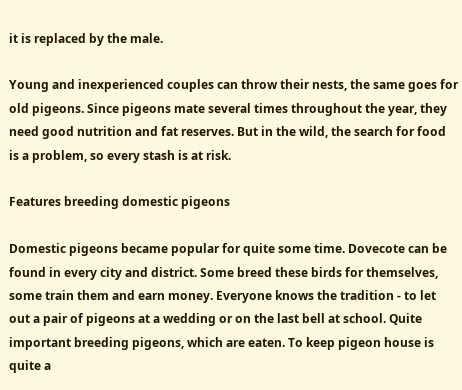it is replaced by the male.

Young and inexperienced couples can throw their nests, the same goes for old pigeons. Since pigeons mate several times throughout the year, they need good nutrition and fat reserves. But in the wild, the search for food is a problem, so every stash is at risk.

Features breeding domestic pigeons

Domestic pigeons became popular for quite some time. Dovecote can be found in every city and district. Some breed these birds for themselves, some train them and earn money. Everyone knows the tradition - to let out a pair of pigeons at a wedding or on the last bell at school. Quite important breeding pigeons, which are eaten. To keep pigeon house is quite a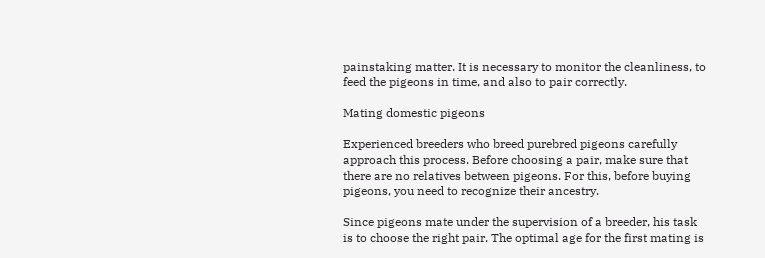painstaking matter. It is necessary to monitor the cleanliness, to feed the pigeons in time, and also to pair correctly.

Mating domestic pigeons

Experienced breeders who breed purebred pigeons carefully approach this process. Before choosing a pair, make sure that there are no relatives between pigeons. For this, before buying pigeons, you need to recognize their ancestry.

Since pigeons mate under the supervision of a breeder, his task is to choose the right pair. The optimal age for the first mating is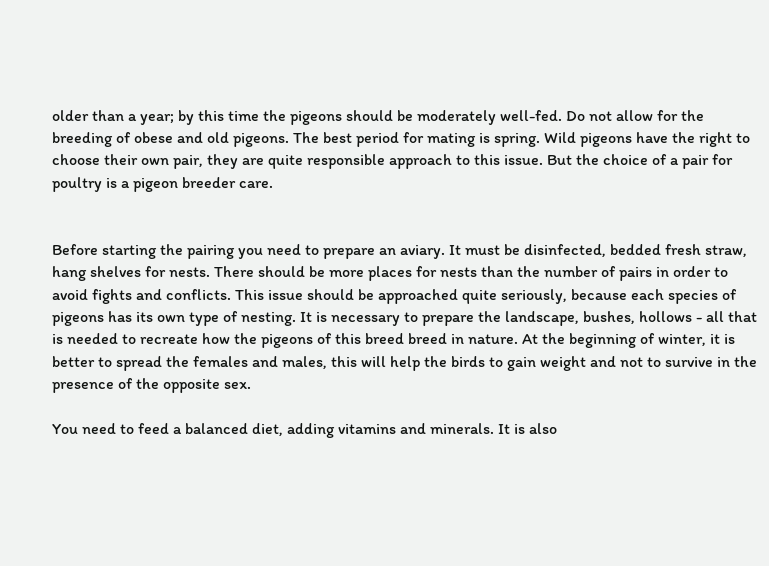older than a year; by this time the pigeons should be moderately well-fed. Do not allow for the breeding of obese and old pigeons. The best period for mating is spring. Wild pigeons have the right to choose their own pair, they are quite responsible approach to this issue. But the choice of a pair for poultry is a pigeon breeder care.


Before starting the pairing you need to prepare an aviary. It must be disinfected, bedded fresh straw, hang shelves for nests. There should be more places for nests than the number of pairs in order to avoid fights and conflicts. This issue should be approached quite seriously, because each species of pigeons has its own type of nesting. It is necessary to prepare the landscape, bushes, hollows - all that is needed to recreate how the pigeons of this breed breed in nature. At the beginning of winter, it is better to spread the females and males, this will help the birds to gain weight and not to survive in the presence of the opposite sex.

You need to feed a balanced diet, adding vitamins and minerals. It is also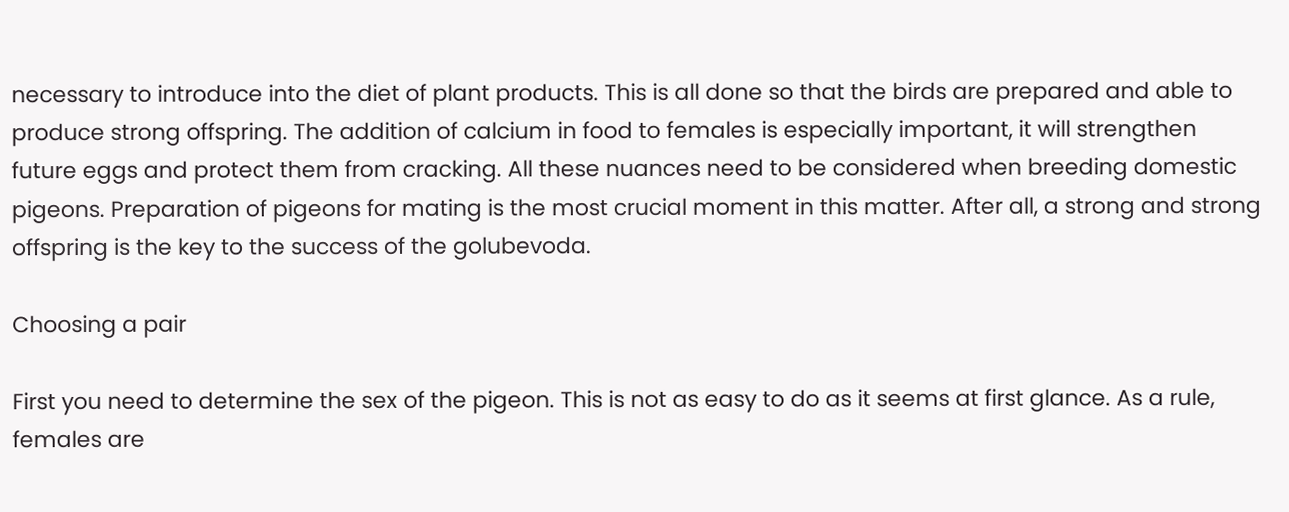necessary to introduce into the diet of plant products. This is all done so that the birds are prepared and able to produce strong offspring. The addition of calcium in food to females is especially important, it will strengthen future eggs and protect them from cracking. All these nuances need to be considered when breeding domestic pigeons. Preparation of pigeons for mating is the most crucial moment in this matter. After all, a strong and strong offspring is the key to the success of the golubevoda.

Choosing a pair

First you need to determine the sex of the pigeon. This is not as easy to do as it seems at first glance. As a rule, females are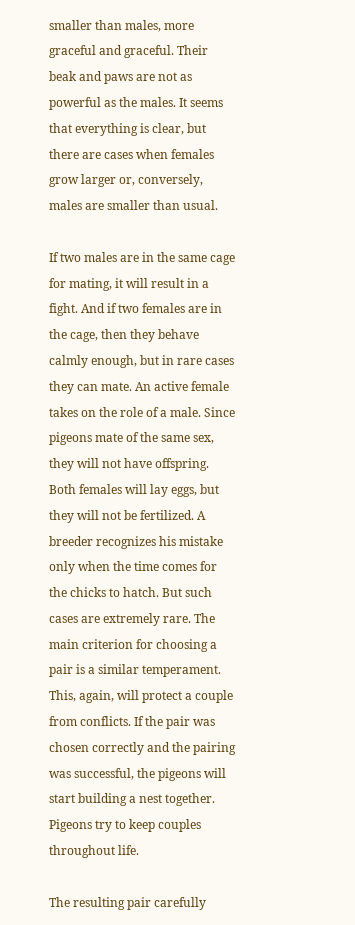smaller than males, more graceful and graceful. Their beak and paws are not as powerful as the males. It seems that everything is clear, but there are cases when females grow larger or, conversely, males are smaller than usual.

If two males are in the same cage for mating, it will result in a fight. And if two females are in the cage, then they behave calmly enough, but in rare cases they can mate. An active female takes on the role of a male. Since pigeons mate of the same sex, they will not have offspring. Both females will lay eggs, but they will not be fertilized. A breeder recognizes his mistake only when the time comes for the chicks to hatch. But such cases are extremely rare. The main criterion for choosing a pair is a similar temperament. This, again, will protect a couple from conflicts. If the pair was chosen correctly and the pairing was successful, the pigeons will start building a nest together. Pigeons try to keep couples throughout life.

The resulting pair carefully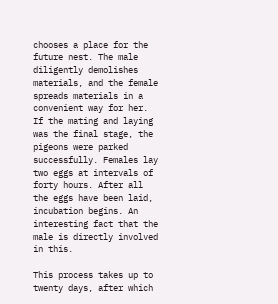chooses a place for the future nest. The male diligently demolishes materials, and the female spreads materials in a convenient way for her. If the mating and laying was the final stage, the pigeons were parked successfully. Females lay two eggs at intervals of forty hours. After all the eggs have been laid, incubation begins. An interesting fact that the male is directly involved in this.

This process takes up to twenty days, after which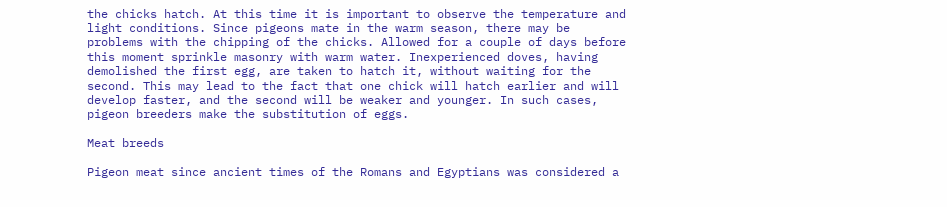the chicks hatch. At this time it is important to observe the temperature and light conditions. Since pigeons mate in the warm season, there may be problems with the chipping of the chicks. Allowed for a couple of days before this moment sprinkle masonry with warm water. Inexperienced doves, having demolished the first egg, are taken to hatch it, without waiting for the second. This may lead to the fact that one chick will hatch earlier and will develop faster, and the second will be weaker and younger. In such cases, pigeon breeders make the substitution of eggs.

Meat breeds

Pigeon meat since ancient times of the Romans and Egyptians was considered a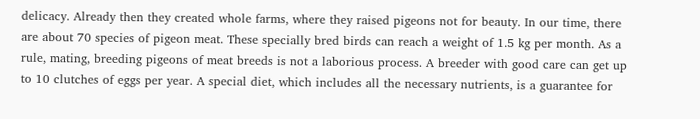delicacy. Already then they created whole farms, where they raised pigeons not for beauty. In our time, there are about 70 species of pigeon meat. These specially bred birds can reach a weight of 1.5 kg per month. As a rule, mating, breeding pigeons of meat breeds is not a laborious process. A breeder with good care can get up to 10 clutches of eggs per year. A special diet, which includes all the necessary nutrients, is a guarantee for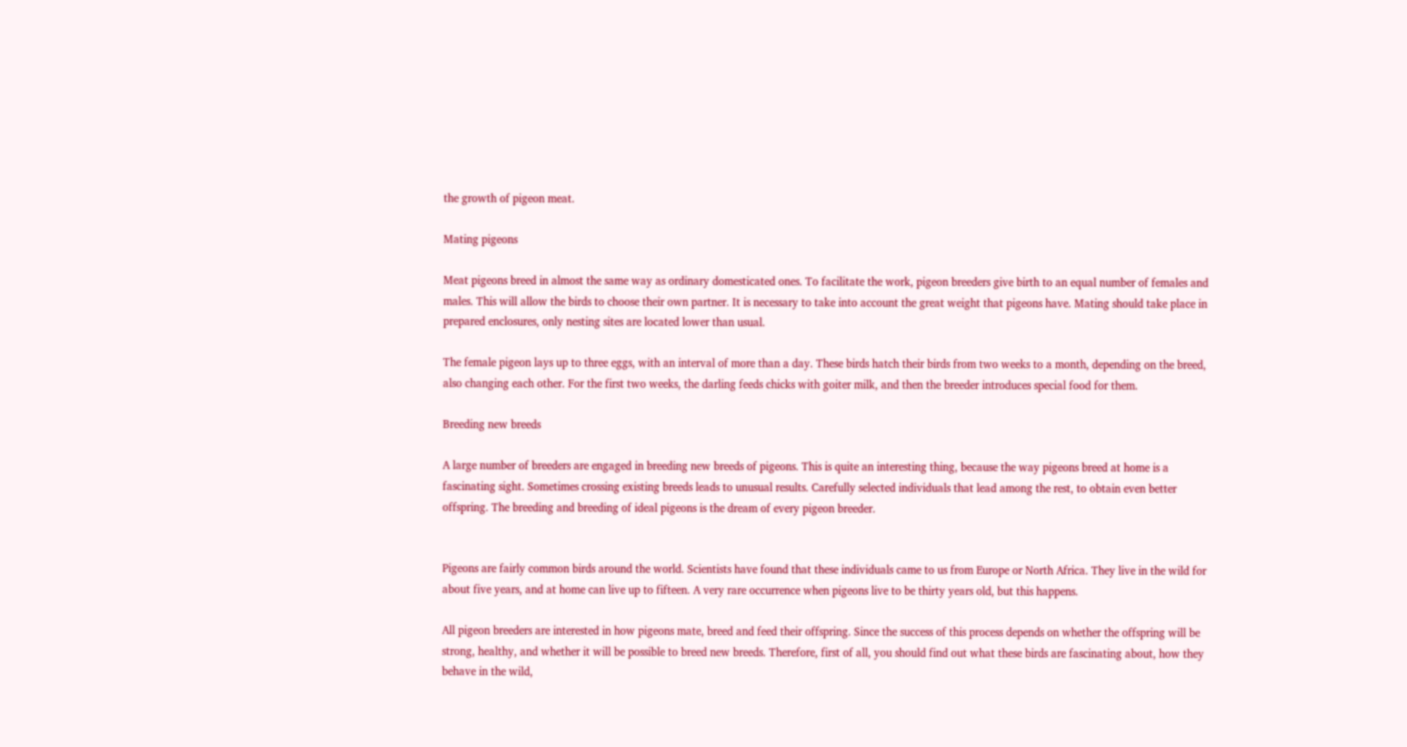the growth of pigeon meat.

Mating pigeons

Meat pigeons breed in almost the same way as ordinary domesticated ones. To facilitate the work, pigeon breeders give birth to an equal number of females and males. This will allow the birds to choose their own partner. It is necessary to take into account the great weight that pigeons have. Mating should take place in prepared enclosures, only nesting sites are located lower than usual.

The female pigeon lays up to three eggs, with an interval of more than a day. These birds hatch their birds from two weeks to a month, depending on the breed, also changing each other. For the first two weeks, the darling feeds chicks with goiter milk, and then the breeder introduces special food for them.

Breeding new breeds

A large number of breeders are engaged in breeding new breeds of pigeons. This is quite an interesting thing, because the way pigeons breed at home is a fascinating sight. Sometimes crossing existing breeds leads to unusual results. Carefully selected individuals that lead among the rest, to obtain even better offspring. The breeding and breeding of ideal pigeons is the dream of every pigeon breeder.


Pigeons are fairly common birds around the world. Scientists have found that these individuals came to us from Europe or North Africa. They live in the wild for about five years, and at home can live up to fifteen. A very rare occurrence when pigeons live to be thirty years old, but this happens.

All pigeon breeders are interested in how pigeons mate, breed and feed their offspring. Since the success of this process depends on whether the offspring will be strong, healthy, and whether it will be possible to breed new breeds. Therefore, first of all, you should find out what these birds are fascinating about, how they behave in the wild,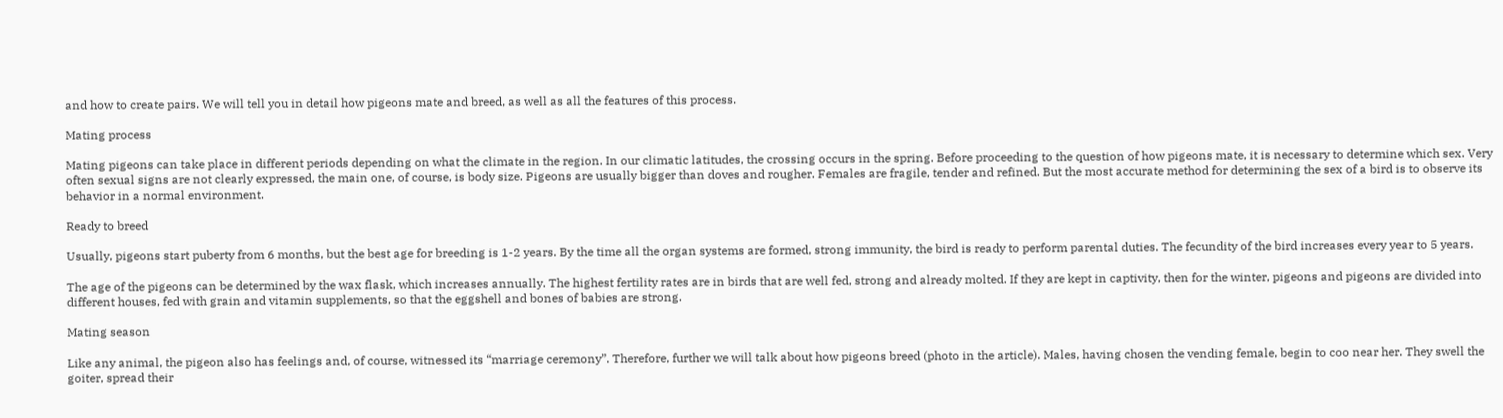and how to create pairs. We will tell you in detail how pigeons mate and breed, as well as all the features of this process.

Mating process

Mating pigeons can take place in different periods depending on what the climate in the region. In our climatic latitudes, the crossing occurs in the spring. Before proceeding to the question of how pigeons mate, it is necessary to determine which sex. Very often sexual signs are not clearly expressed, the main one, of course, is body size. Pigeons are usually bigger than doves and rougher. Females are fragile, tender and refined. But the most accurate method for determining the sex of a bird is to observe its behavior in a normal environment.

Ready to breed

Usually, pigeons start puberty from 6 months, but the best age for breeding is 1-2 years. By the time all the organ systems are formed, strong immunity, the bird is ready to perform parental duties. The fecundity of the bird increases every year to 5 years.

The age of the pigeons can be determined by the wax flask, which increases annually. The highest fertility rates are in birds that are well fed, strong and already molted. If they are kept in captivity, then for the winter, pigeons and pigeons are divided into different houses, fed with grain and vitamin supplements, so that the eggshell and bones of babies are strong.

Mating season

Like any animal, the pigeon also has feelings and, of course, witnessed its “marriage ceremony”. Therefore, further we will talk about how pigeons breed (photo in the article). Males, having chosen the vending female, begin to coo near her. They swell the goiter, spread their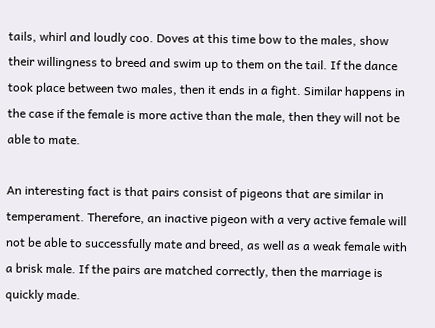tails, whirl and loudly coo. Doves at this time bow to the males, show their willingness to breed and swim up to them on the tail. If the dance took place between two males, then it ends in a fight. Similar happens in the case if the female is more active than the male, then they will not be able to mate.

An interesting fact is that pairs consist of pigeons that are similar in temperament. Therefore, an inactive pigeon with a very active female will not be able to successfully mate and breed, as well as a weak female with a brisk male. If the pairs are matched correctly, then the marriage is quickly made.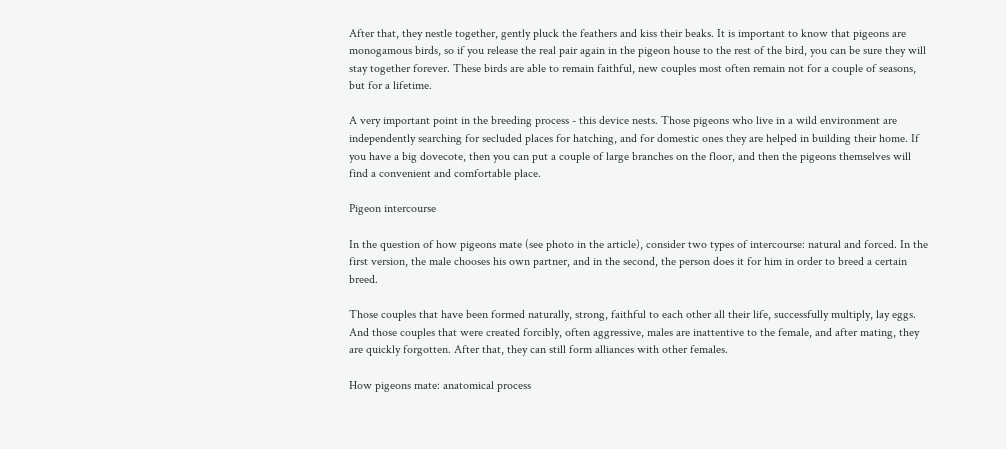After that, they nestle together, gently pluck the feathers and kiss their beaks. It is important to know that pigeons are monogamous birds, so if you release the real pair again in the pigeon house to the rest of the bird, you can be sure they will stay together forever. These birds are able to remain faithful, new couples most often remain not for a couple of seasons, but for a lifetime.

A very important point in the breeding process - this device nests. Those pigeons who live in a wild environment are independently searching for secluded places for hatching, and for domestic ones they are helped in building their home. If you have a big dovecote, then you can put a couple of large branches on the floor, and then the pigeons themselves will find a convenient and comfortable place.

Pigeon intercourse

In the question of how pigeons mate (see photo in the article), consider two types of intercourse: natural and forced. In the first version, the male chooses his own partner, and in the second, the person does it for him in order to breed a certain breed.

Those couples that have been formed naturally, strong, faithful to each other all their life, successfully multiply, lay eggs. And those couples that were created forcibly, often aggressive, males are inattentive to the female, and after mating, they are quickly forgotten. After that, they can still form alliances with other females.

How pigeons mate: anatomical process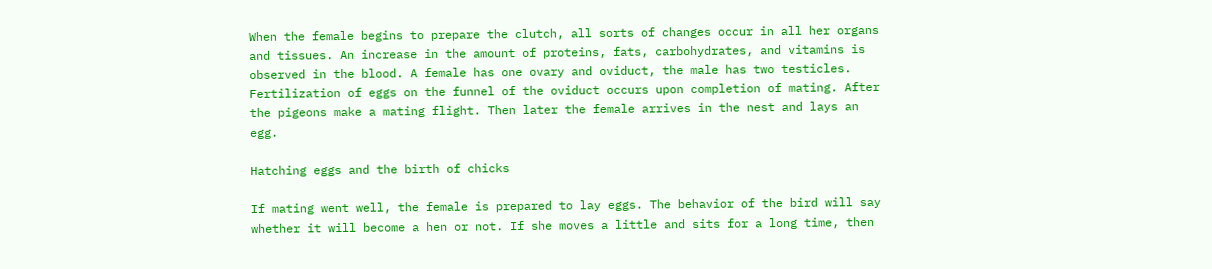When the female begins to prepare the clutch, all sorts of changes occur in all her organs and tissues. An increase in the amount of proteins, fats, carbohydrates, and vitamins is observed in the blood. A female has one ovary and oviduct, the male has two testicles. Fertilization of eggs on the funnel of the oviduct occurs upon completion of mating. After the pigeons make a mating flight. Then later the female arrives in the nest and lays an egg.

Hatching eggs and the birth of chicks

If mating went well, the female is prepared to lay eggs. The behavior of the bird will say whether it will become a hen or not. If she moves a little and sits for a long time, then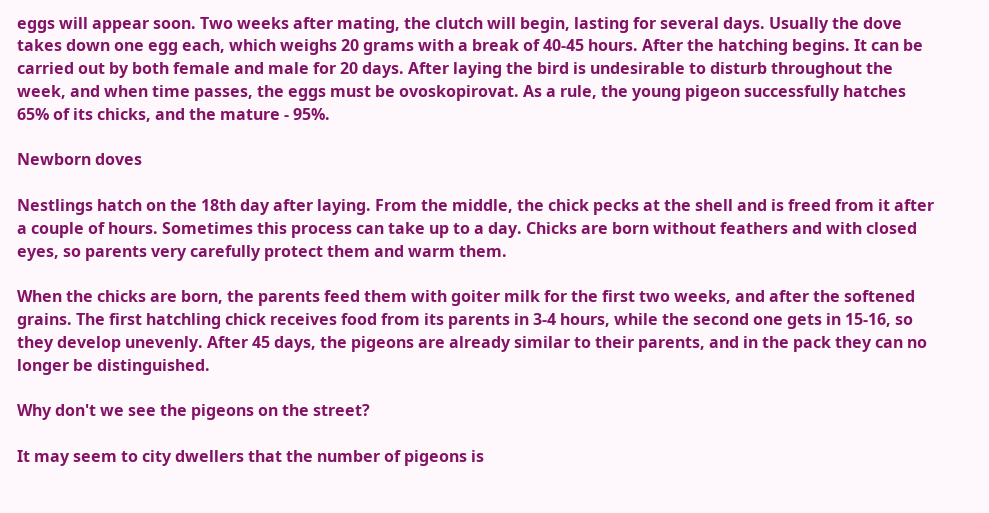eggs will appear soon. Two weeks after mating, the clutch will begin, lasting for several days. Usually the dove takes down one egg each, which weighs 20 grams with a break of 40-45 hours. After the hatching begins. It can be carried out by both female and male for 20 days. After laying the bird is undesirable to disturb throughout the week, and when time passes, the eggs must be ovoskopirovat. As a rule, the young pigeon successfully hatches 65% of its chicks, and the mature - 95%.

Newborn doves

Nestlings hatch on the 18th day after laying. From the middle, the chick pecks at the shell and is freed from it after a couple of hours. Sometimes this process can take up to a day. Chicks are born without feathers and with closed eyes, so parents very carefully protect them and warm them.

When the chicks are born, the parents feed them with goiter milk for the first two weeks, and after the softened grains. The first hatchling chick receives food from its parents in 3-4 hours, while the second one gets in 15-16, so they develop unevenly. After 45 days, the pigeons are already similar to their parents, and in the pack they can no longer be distinguished.

Why don't we see the pigeons on the street?

It may seem to city dwellers that the number of pigeons is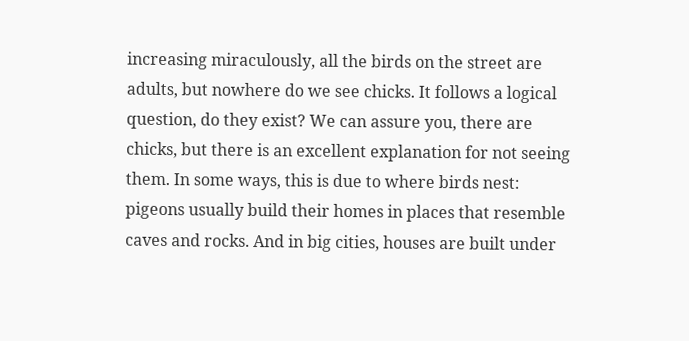increasing miraculously, all the birds on the street are adults, but nowhere do we see chicks. It follows a logical question, do they exist? We can assure you, there are chicks, but there is an excellent explanation for not seeing them. In some ways, this is due to where birds nest: pigeons usually build their homes in places that resemble caves and rocks. And in big cities, houses are built under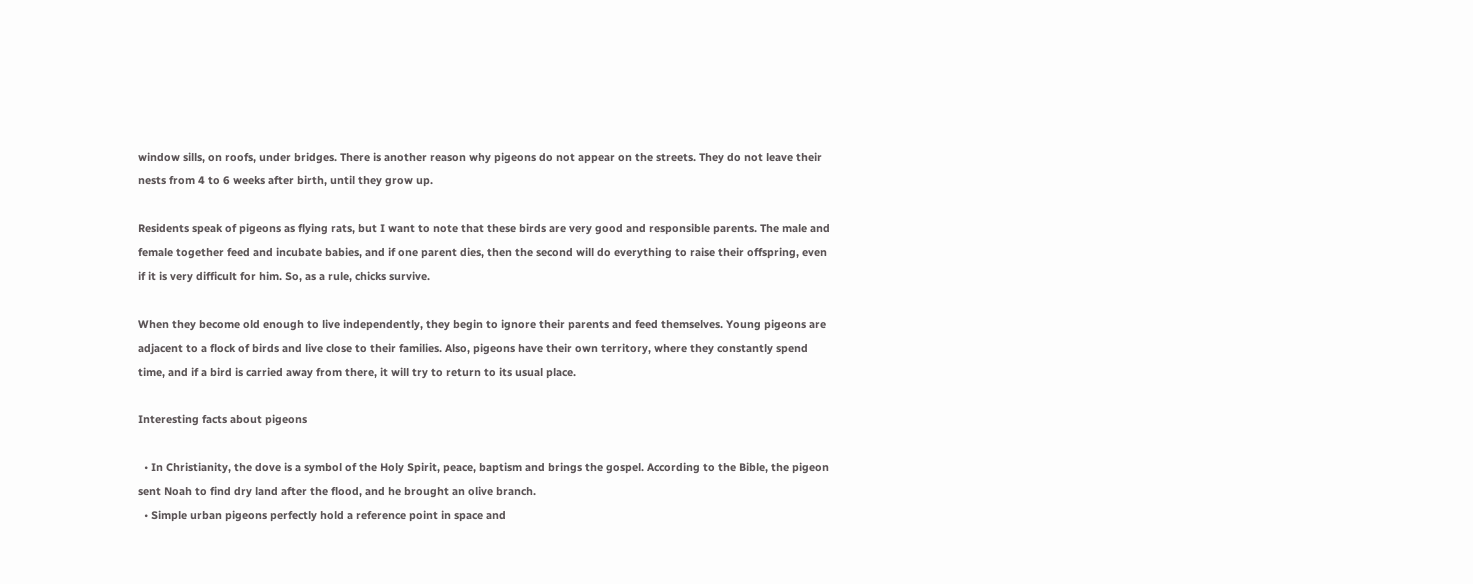window sills, on roofs, under bridges. There is another reason why pigeons do not appear on the streets. They do not leave their nests from 4 to 6 weeks after birth, until they grow up.

Residents speak of pigeons as flying rats, but I want to note that these birds are very good and responsible parents. The male and female together feed and incubate babies, and if one parent dies, then the second will do everything to raise their offspring, even if it is very difficult for him. So, as a rule, chicks survive.

When they become old enough to live independently, they begin to ignore their parents and feed themselves. Young pigeons are adjacent to a flock of birds and live close to their families. Also, pigeons have their own territory, where they constantly spend time, and if a bird is carried away from there, it will try to return to its usual place.

Interesting facts about pigeons

  • In Christianity, the dove is a symbol of the Holy Spirit, peace, baptism and brings the gospel. According to the Bible, the pigeon sent Noah to find dry land after the flood, and he brought an olive branch.
  • Simple urban pigeons perfectly hold a reference point in space and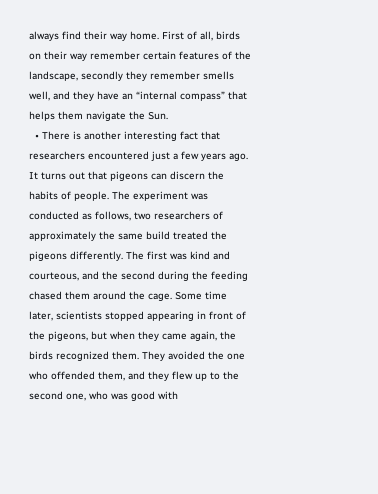always find their way home. First of all, birds on their way remember certain features of the landscape, secondly they remember smells well, and they have an “internal compass” that helps them navigate the Sun.
  • There is another interesting fact that researchers encountered just a few years ago. It turns out that pigeons can discern the habits of people. The experiment was conducted as follows, two researchers of approximately the same build treated the pigeons differently. The first was kind and courteous, and the second during the feeding chased them around the cage. Some time later, scientists stopped appearing in front of the pigeons, but when they came again, the birds recognized them. They avoided the one who offended them, and they flew up to the second one, who was good with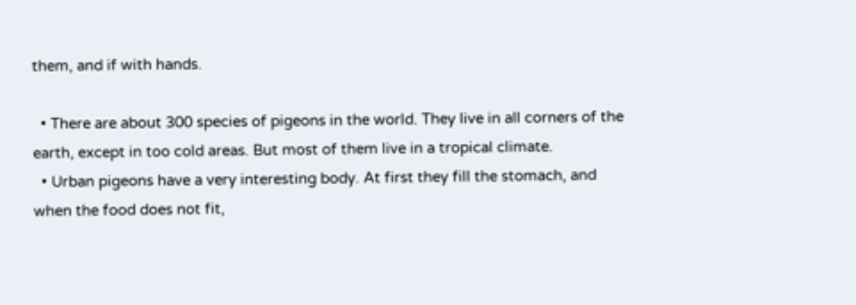them, and if with hands.

  • There are about 300 species of pigeons in the world. They live in all corners of the earth, except in too cold areas. But most of them live in a tropical climate.
  • Urban pigeons have a very interesting body. At first they fill the stomach, and when the food does not fit,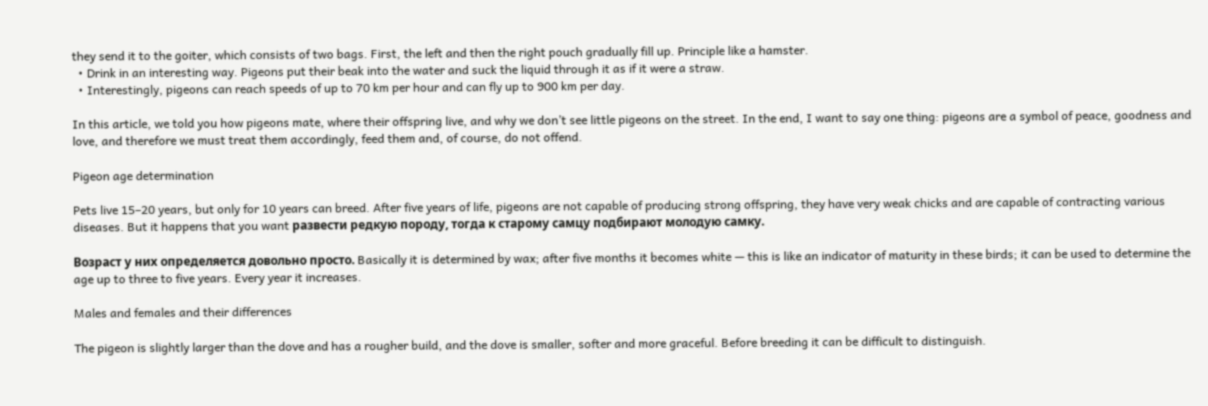they send it to the goiter, which consists of two bags. First, the left and then the right pouch gradually fill up. Principle like a hamster.
  • Drink in an interesting way. Pigeons put their beak into the water and suck the liquid through it as if it were a straw.
  • Interestingly, pigeons can reach speeds of up to 70 km per hour and can fly up to 900 km per day.

In this article, we told you how pigeons mate, where their offspring live, and why we don’t see little pigeons on the street. In the end, I want to say one thing: pigeons are a symbol of peace, goodness and love, and therefore we must treat them accordingly, feed them and, of course, do not offend.

Pigeon age determination

Pets live 15–20 years, but only for 10 years can breed. After five years of life, pigeons are not capable of producing strong offspring, they have very weak chicks and are capable of contracting various diseases. But it happens that you want развести редкую породу, тогда к старому самцу подбирают молодую самку.

Возраст у них определяется довольно просто. Basically it is determined by wax; after five months it becomes white — this is like an indicator of maturity in these birds; it can be used to determine the age up to three to five years. Every year it increases.

Males and females and their differences

The pigeon is slightly larger than the dove and has a rougher build, and the dove is smaller, softer and more graceful. Before breeding it can be difficult to distinguish.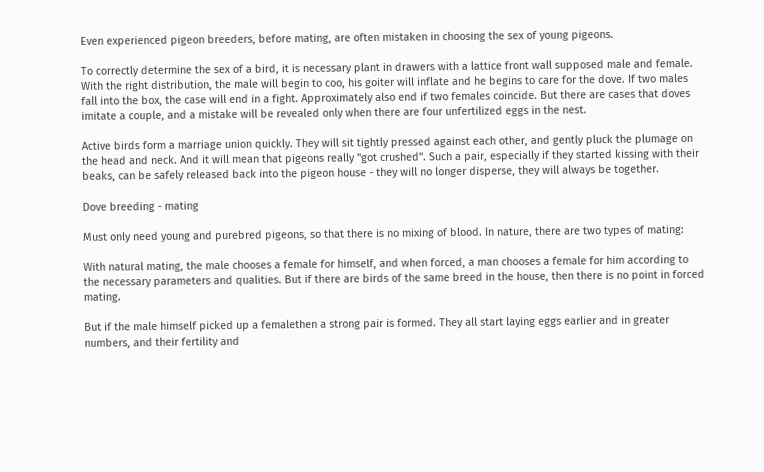Even experienced pigeon breeders, before mating, are often mistaken in choosing the sex of young pigeons.

To correctly determine the sex of a bird, it is necessary plant in drawers with a lattice front wall supposed male and female. With the right distribution, the male will begin to coo, his goiter will inflate and he begins to care for the dove. If two males fall into the box, the case will end in a fight. Approximately also end if two females coincide. But there are cases that doves imitate a couple, and a mistake will be revealed only when there are four unfertilized eggs in the nest.

Active birds form a marriage union quickly. They will sit tightly pressed against each other, and gently pluck the plumage on the head and neck. And it will mean that pigeons really "got crushed". Such a pair, especially if they started kissing with their beaks, can be safely released back into the pigeon house - they will no longer disperse, they will always be together.

Dove breeding - mating

Must only need young and purebred pigeons, so that there is no mixing of blood. In nature, there are two types of mating:

With natural mating, the male chooses a female for himself, and when forced, a man chooses a female for him according to the necessary parameters and qualities. But if there are birds of the same breed in the house, then there is no point in forced mating.

But if the male himself picked up a femalethen a strong pair is formed. They all start laying eggs earlier and in greater numbers, and their fertility and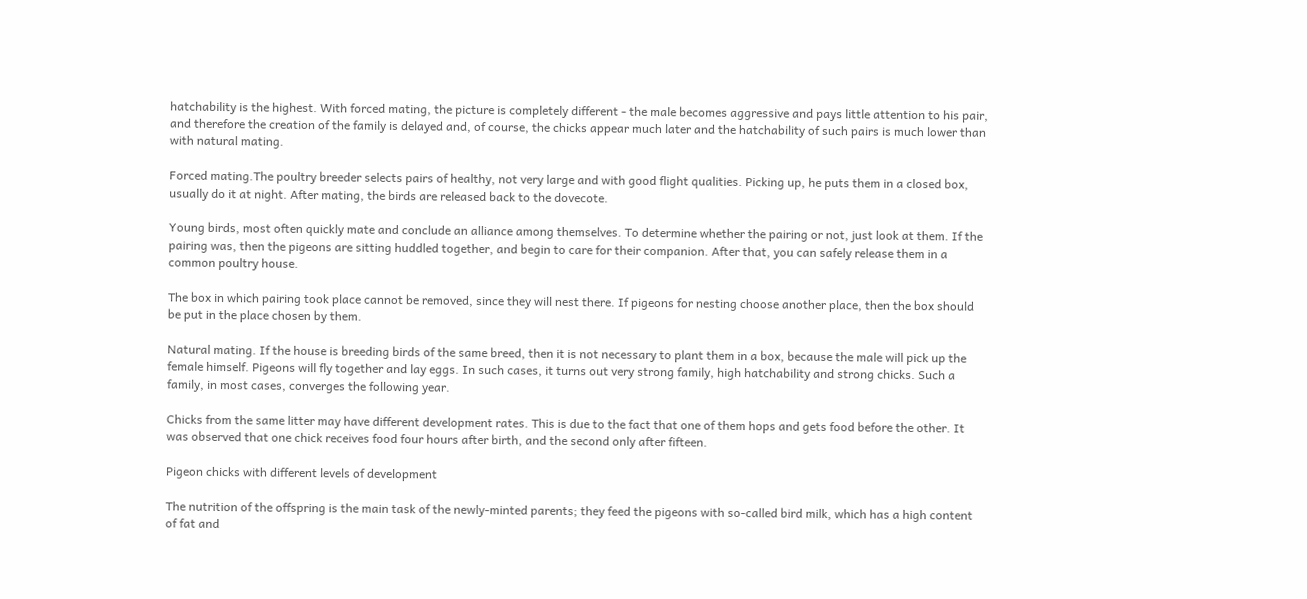hatchability is the highest. With forced mating, the picture is completely different - the male becomes aggressive and pays little attention to his pair, and therefore the creation of the family is delayed and, of course, the chicks appear much later and the hatchability of such pairs is much lower than with natural mating.

Forced mating.The poultry breeder selects pairs of healthy, not very large and with good flight qualities. Picking up, he puts them in a closed box, usually do it at night. After mating, the birds are released back to the dovecote.

Young birds, most often quickly mate and conclude an alliance among themselves. To determine whether the pairing or not, just look at them. If the pairing was, then the pigeons are sitting huddled together, and begin to care for their companion. After that, you can safely release them in a common poultry house.

The box in which pairing took place cannot be removed, since they will nest there. If pigeons for nesting choose another place, then the box should be put in the place chosen by them.

Natural mating. If the house is breeding birds of the same breed, then it is not necessary to plant them in a box, because the male will pick up the female himself. Pigeons will fly together and lay eggs. In such cases, it turns out very strong family, high hatchability and strong chicks. Such a family, in most cases, converges the following year.

Chicks from the same litter may have different development rates. This is due to the fact that one of them hops and gets food before the other. It was observed that one chick receives food four hours after birth, and the second only after fifteen.

Pigeon chicks with different levels of development

The nutrition of the offspring is the main task of the newly-minted parents; they feed the pigeons with so-called bird milk, which has a high content of fat and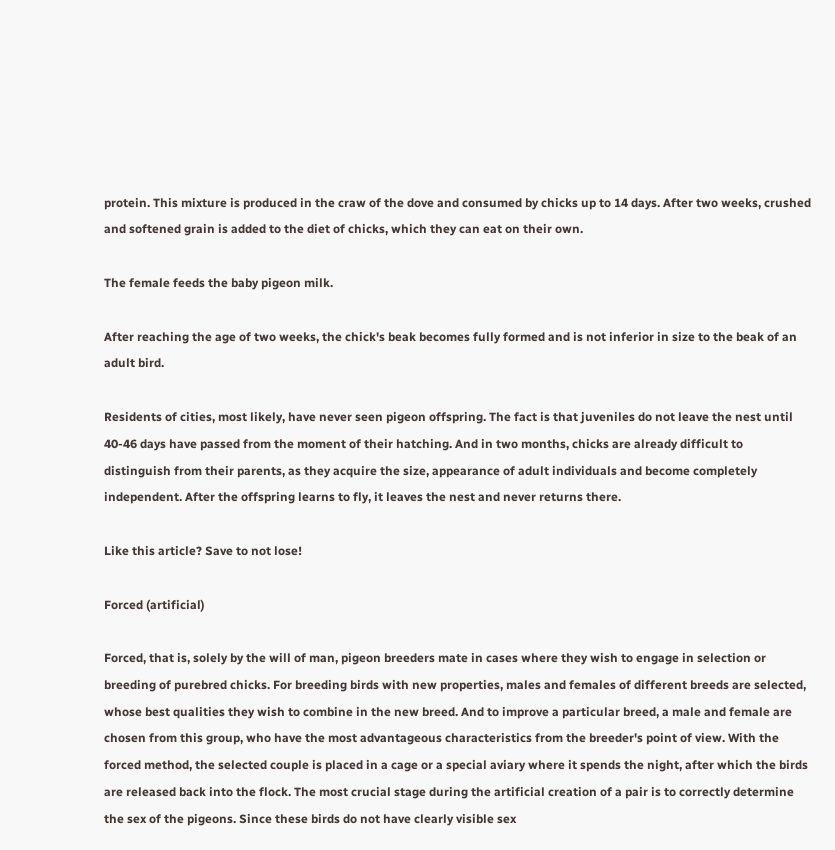protein. This mixture is produced in the craw of the dove and consumed by chicks up to 14 days. After two weeks, crushed and softened grain is added to the diet of chicks, which they can eat on their own.

The female feeds the baby pigeon milk.

After reaching the age of two weeks, the chick's beak becomes fully formed and is not inferior in size to the beak of an adult bird.

Residents of cities, most likely, have never seen pigeon offspring. The fact is that juveniles do not leave the nest until 40-46 days have passed from the moment of their hatching. And in two months, chicks are already difficult to distinguish from their parents, as they acquire the size, appearance of adult individuals and become completely independent. After the offspring learns to fly, it leaves the nest and never returns there.

Like this article? Save to not lose!

Forced (artificial)

Forced, that is, solely by the will of man, pigeon breeders mate in cases where they wish to engage in selection or breeding of purebred chicks. For breeding birds with new properties, males and females of different breeds are selected, whose best qualities they wish to combine in the new breed. And to improve a particular breed, a male and female are chosen from this group, who have the most advantageous characteristics from the breeder's point of view. With the forced method, the selected couple is placed in a cage or a special aviary where it spends the night, after which the birds are released back into the flock. The most crucial stage during the artificial creation of a pair is to correctly determine the sex of the pigeons. Since these birds do not have clearly visible sex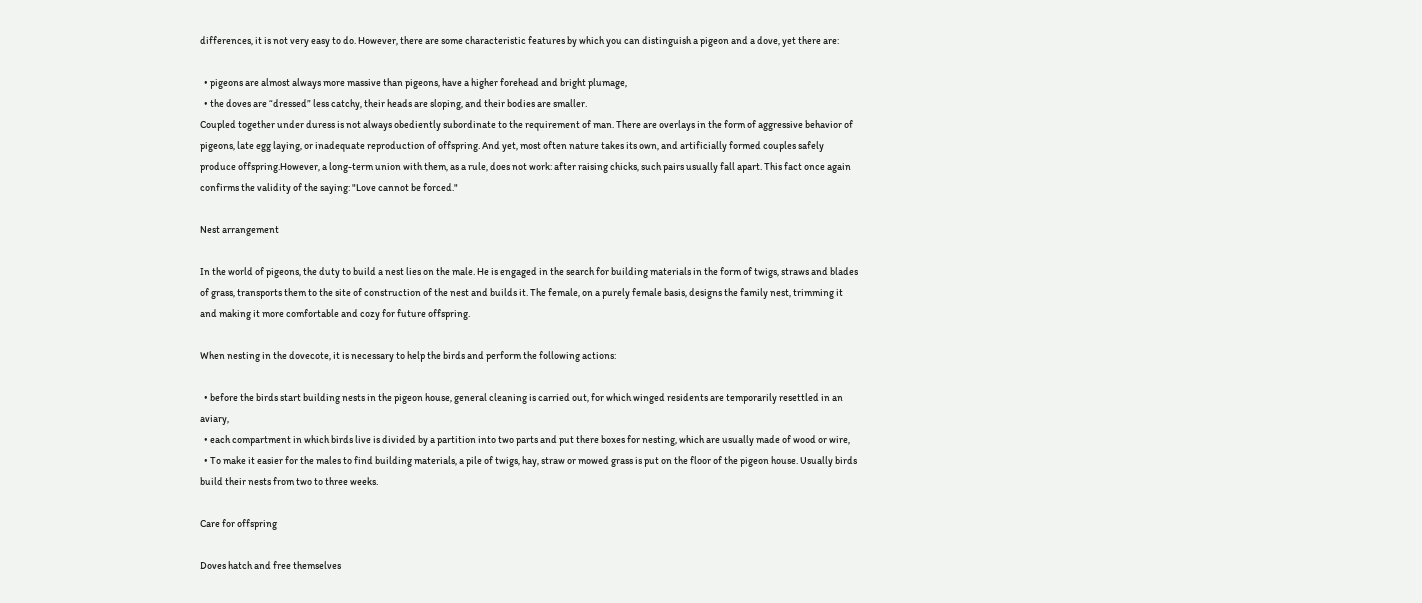differences, it is not very easy to do. However, there are some characteristic features by which you can distinguish a pigeon and a dove, yet there are:

  • pigeons are almost always more massive than pigeons, have a higher forehead and bright plumage,
  • the doves are “dressed” less catchy, their heads are sloping, and their bodies are smaller.
Coupled together under duress is not always obediently subordinate to the requirement of man. There are overlays in the form of aggressive behavior of pigeons, late egg laying, or inadequate reproduction of offspring. And yet, most often nature takes its own, and artificially formed couples safely produce offspring.However, a long-term union with them, as a rule, does not work: after raising chicks, such pairs usually fall apart. This fact once again confirms the validity of the saying: "Love cannot be forced."

Nest arrangement

In the world of pigeons, the duty to build a nest lies on the male. He is engaged in the search for building materials in the form of twigs, straws and blades of grass, transports them to the site of construction of the nest and builds it. The female, on a purely female basis, designs the family nest, trimming it and making it more comfortable and cozy for future offspring.

When nesting in the dovecote, it is necessary to help the birds and perform the following actions:

  • before the birds start building nests in the pigeon house, general cleaning is carried out, for which winged residents are temporarily resettled in an aviary,
  • each compartment in which birds live is divided by a partition into two parts and put there boxes for nesting, which are usually made of wood or wire,
  • To make it easier for the males to find building materials, a pile of twigs, hay, straw or mowed grass is put on the floor of the pigeon house. Usually birds build their nests from two to three weeks.

Care for offspring

Doves hatch and free themselves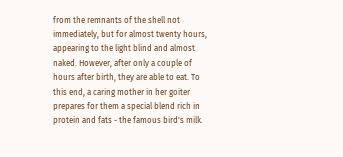from the remnants of the shell not immediately, but for almost twenty hours, appearing to the light blind and almost naked. However, after only a couple of hours after birth, they are able to eat. To this end, a caring mother in her goiter prepares for them a special blend rich in protein and fats - the famous bird's milk.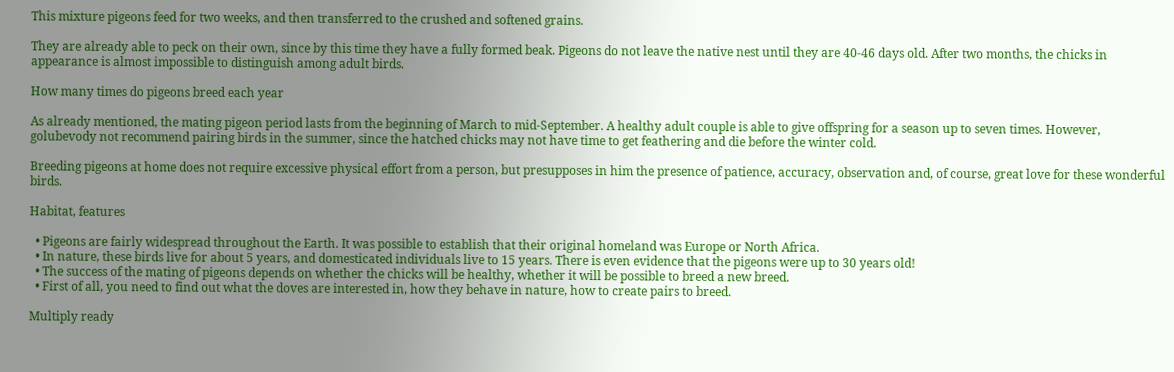This mixture pigeons feed for two weeks, and then transferred to the crushed and softened grains.

They are already able to peck on their own, since by this time they have a fully formed beak. Pigeons do not leave the native nest until they are 40-46 days old. After two months, the chicks in appearance is almost impossible to distinguish among adult birds.

How many times do pigeons breed each year

As already mentioned, the mating pigeon period lasts from the beginning of March to mid-September. A healthy adult couple is able to give offspring for a season up to seven times. However, golubevody not recommend pairing birds in the summer, since the hatched chicks may not have time to get feathering and die before the winter cold.

Breeding pigeons at home does not require excessive physical effort from a person, but presupposes in him the presence of patience, accuracy, observation and, of course, great love for these wonderful birds.

Habitat, features

  • Pigeons are fairly widespread throughout the Earth. It was possible to establish that their original homeland was Europe or North Africa.
  • In nature, these birds live for about 5 years, and domesticated individuals live to 15 years. There is even evidence that the pigeons were up to 30 years old!
  • The success of the mating of pigeons depends on whether the chicks will be healthy, whether it will be possible to breed a new breed.
  • First of all, you need to find out what the doves are interested in, how they behave in nature, how to create pairs to breed.

Multiply ready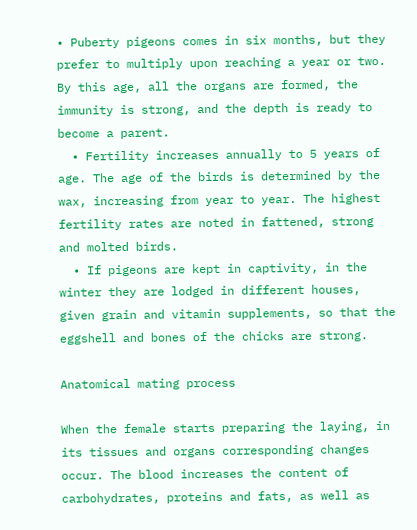• Puberty pigeons comes in six months, but they prefer to multiply upon reaching a year or two. By this age, all the organs are formed, the immunity is strong, and the depth is ready to become a parent.
  • Fertility increases annually to 5 years of age. The age of the birds is determined by the wax, increasing from year to year. The highest fertility rates are noted in fattened, strong and molted birds.
  • If pigeons are kept in captivity, in the winter they are lodged in different houses, given grain and vitamin supplements, so that the eggshell and bones of the chicks are strong.

Anatomical mating process

When the female starts preparing the laying, in its tissues and organs corresponding changes occur. The blood increases the content of carbohydrates, proteins and fats, as well as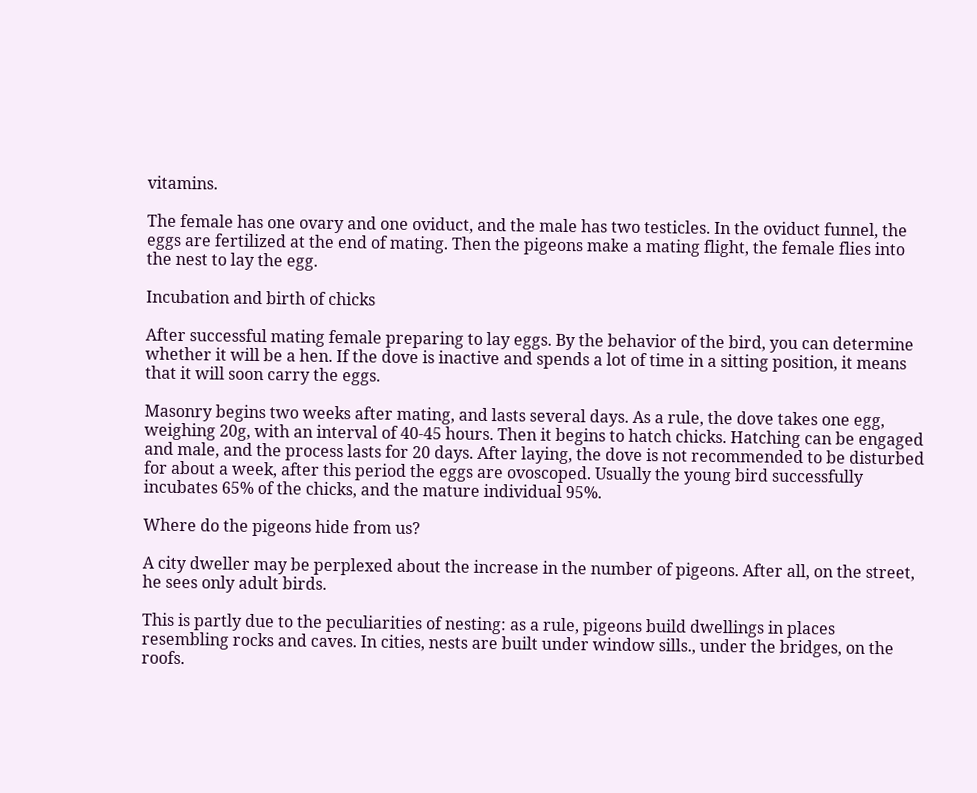vitamins.

The female has one ovary and one oviduct, and the male has two testicles. In the oviduct funnel, the eggs are fertilized at the end of mating. Then the pigeons make a mating flight, the female flies into the nest to lay the egg.

Incubation and birth of chicks

After successful mating female preparing to lay eggs. By the behavior of the bird, you can determine whether it will be a hen. If the dove is inactive and spends a lot of time in a sitting position, it means that it will soon carry the eggs.

Masonry begins two weeks after mating, and lasts several days. As a rule, the dove takes one egg, weighing 20g, with an interval of 40-45 hours. Then it begins to hatch chicks. Hatching can be engaged and male, and the process lasts for 20 days. After laying, the dove is not recommended to be disturbed for about a week, after this period the eggs are ovoscoped. Usually the young bird successfully incubates 65% of the chicks, and the mature individual 95%.

Where do the pigeons hide from us?

A city dweller may be perplexed about the increase in the number of pigeons. After all, on the street, he sees only adult birds.

This is partly due to the peculiarities of nesting: as a rule, pigeons build dwellings in places resembling rocks and caves. In cities, nests are built under window sills., under the bridges, on the roofs.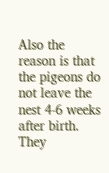Also the reason is that the pigeons do not leave the nest 4-6 weeks after birth. They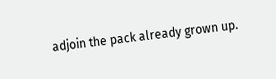adjoin the pack already grown up.